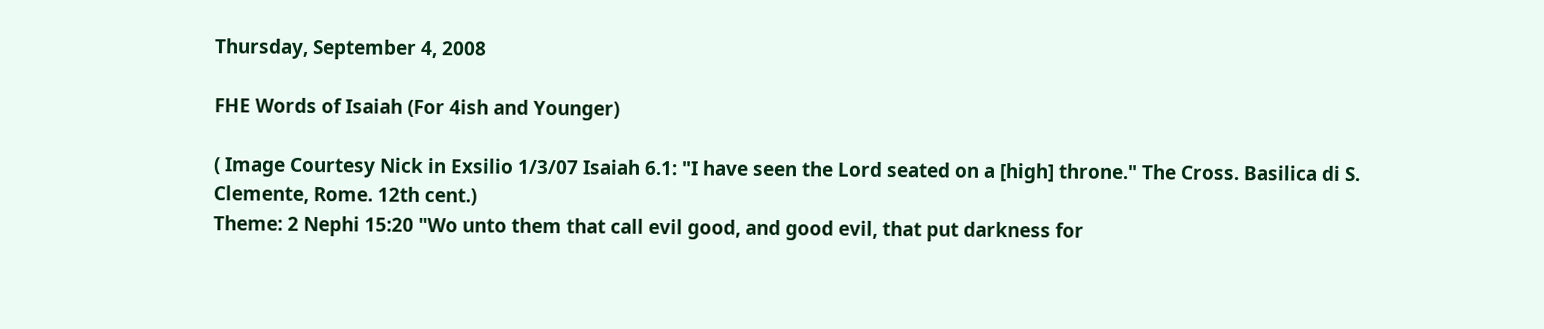Thursday, September 4, 2008

FHE Words of Isaiah (For 4ish and Younger)

( Image Courtesy Nick in Exsilio 1/3/07 Isaiah 6.1: "I have seen the Lord seated on a [high] throne." The Cross. Basilica di S. Clemente, Rome. 12th cent.)
Theme: 2 Nephi 15:20 "Wo unto them that call evil good, and good evil, that put darkness for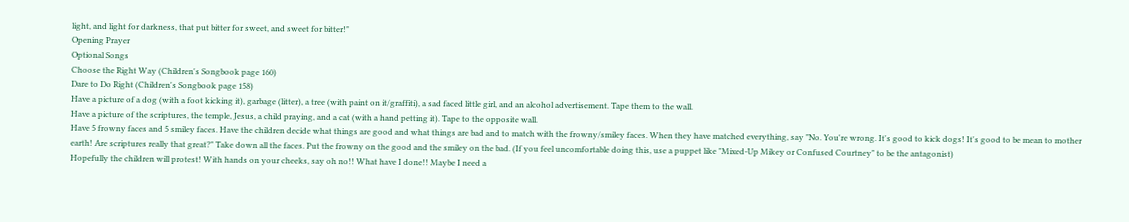light, and light for darkness, that put bitter for sweet, and sweet for bitter!"
Opening Prayer
Optional Songs
Choose the Right Way (Children's Songbook page 160)
Dare to Do Right (Children's Songbook page 158)
Have a picture of a dog (with a foot kicking it), garbage (litter), a tree (with paint on it/graffiti), a sad faced little girl, and an alcohol advertisement. Tape them to the wall.
Have a picture of the scriptures, the temple, Jesus, a child praying, and a cat (with a hand petting it). Tape to the opposite wall.
Have 5 frowny faces and 5 smiley faces. Have the children decide what things are good and what things are bad and to match with the frowny/smiley faces. When they have matched everything, say "No. You're wrong. It's good to kick dogs! It's good to be mean to mother earth! Are scriptures really that great?" Take down all the faces. Put the frowny on the good and the smiley on the bad. (If you feel uncomfortable doing this, use a puppet like "Mixed-Up Mikey or Confused Courtney" to be the antagonist)
Hopefully the children will protest! With hands on your cheeks, say oh no!! What have I done!! Maybe I need a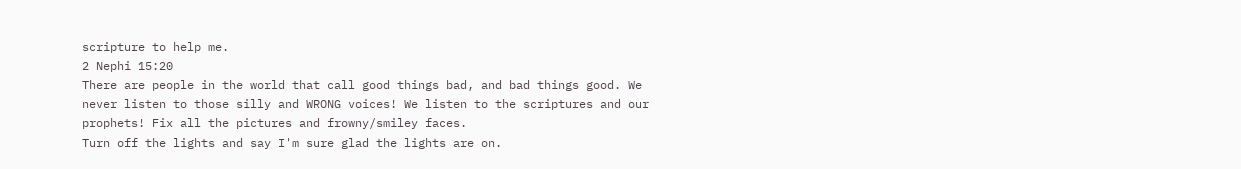scripture to help me.
2 Nephi 15:20
There are people in the world that call good things bad, and bad things good. We never listen to those silly and WRONG voices! We listen to the scriptures and our prophets! Fix all the pictures and frowny/smiley faces.
Turn off the lights and say I'm sure glad the lights are on.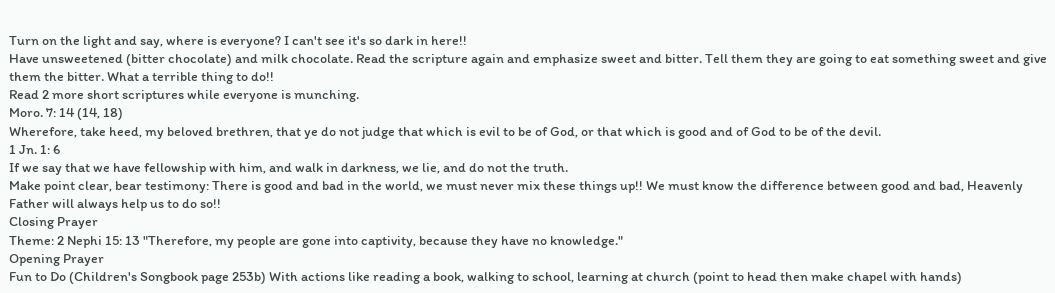Turn on the light and say, where is everyone? I can't see it's so dark in here!!
Have unsweetened (bitter chocolate) and milk chocolate. Read the scripture again and emphasize sweet and bitter. Tell them they are going to eat something sweet and give them the bitter. What a terrible thing to do!!
Read 2 more short scriptures while everyone is munching.
Moro. 7: 14 (14, 18)
Wherefore, take heed, my beloved brethren, that ye do not judge that which is evil to be of God, or that which is good and of God to be of the devil.
1 Jn. 1: 6
If we say that we have fellowship with him, and walk in darkness, we lie, and do not the truth.
Make point clear, bear testimony: There is good and bad in the world, we must never mix these things up!! We must know the difference between good and bad, Heavenly Father will always help us to do so!!
Closing Prayer
Theme: 2 Nephi 15: 13 "Therefore, my people are gone into captivity, because they have no knowledge."
Opening Prayer
Fun to Do (Children's Songbook page 253b) With actions like reading a book, walking to school, learning at church (point to head then make chapel with hands)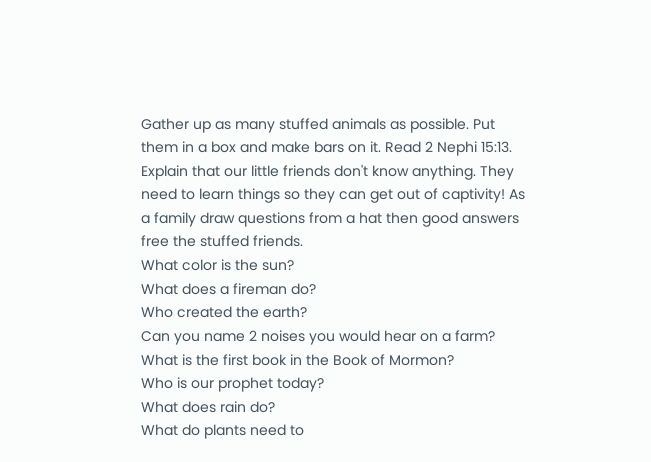Gather up as many stuffed animals as possible. Put them in a box and make bars on it. Read 2 Nephi 15:13. Explain that our little friends don't know anything. They need to learn things so they can get out of captivity! As a family draw questions from a hat then good answers free the stuffed friends.
What color is the sun?
What does a fireman do?
Who created the earth?
Can you name 2 noises you would hear on a farm?
What is the first book in the Book of Mormon?
Who is our prophet today?
What does rain do?
What do plants need to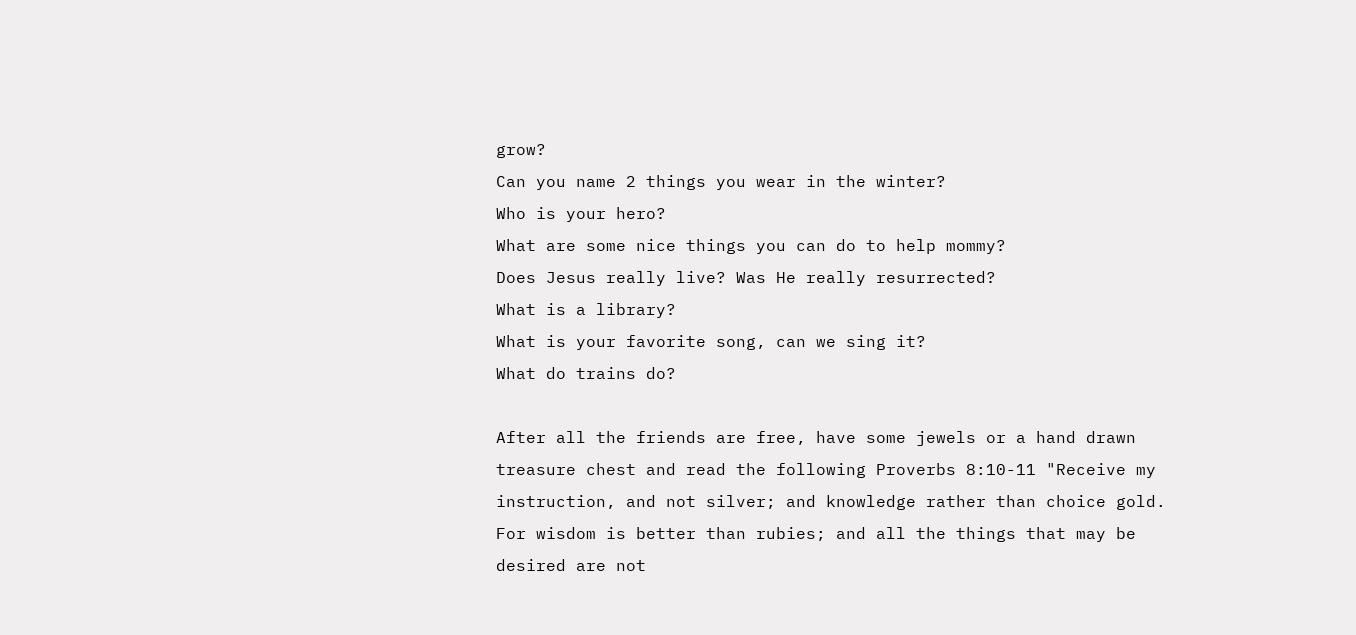grow?
Can you name 2 things you wear in the winter?
Who is your hero?
What are some nice things you can do to help mommy?
Does Jesus really live? Was He really resurrected?
What is a library?
What is your favorite song, can we sing it?
What do trains do?

After all the friends are free, have some jewels or a hand drawn treasure chest and read the following Proverbs 8:10-11 "Receive my instruction, and not silver; and knowledge rather than choice gold. For wisdom is better than rubies; and all the things that may be desired are not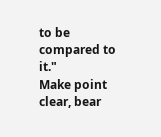to be compared to it."
Make point clear, bear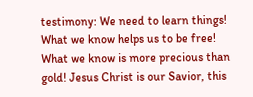testimony: We need to learn things! What we know helps us to be free! What we know is more precious than gold! Jesus Christ is our Savior, this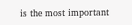is the most important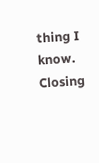thing I know.
Closing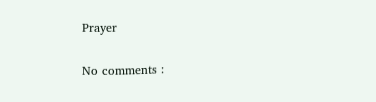Prayer

No comments :